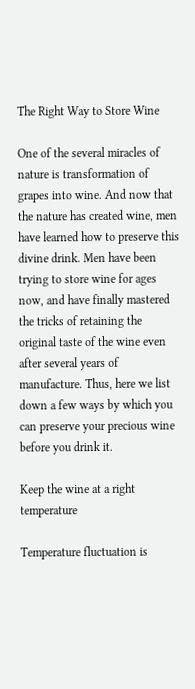The Right Way to Store Wine

One of the several miracles of nature is transformation of grapes into wine. And now that the nature has created wine, men have learned how to preserve this divine drink. Men have been trying to store wine for ages now, and have finally mastered the tricks of retaining the original taste of the wine even after several years of manufacture. Thus, here we list down a few ways by which you can preserve your precious wine before you drink it.

Keep the wine at a right temperature

Temperature fluctuation is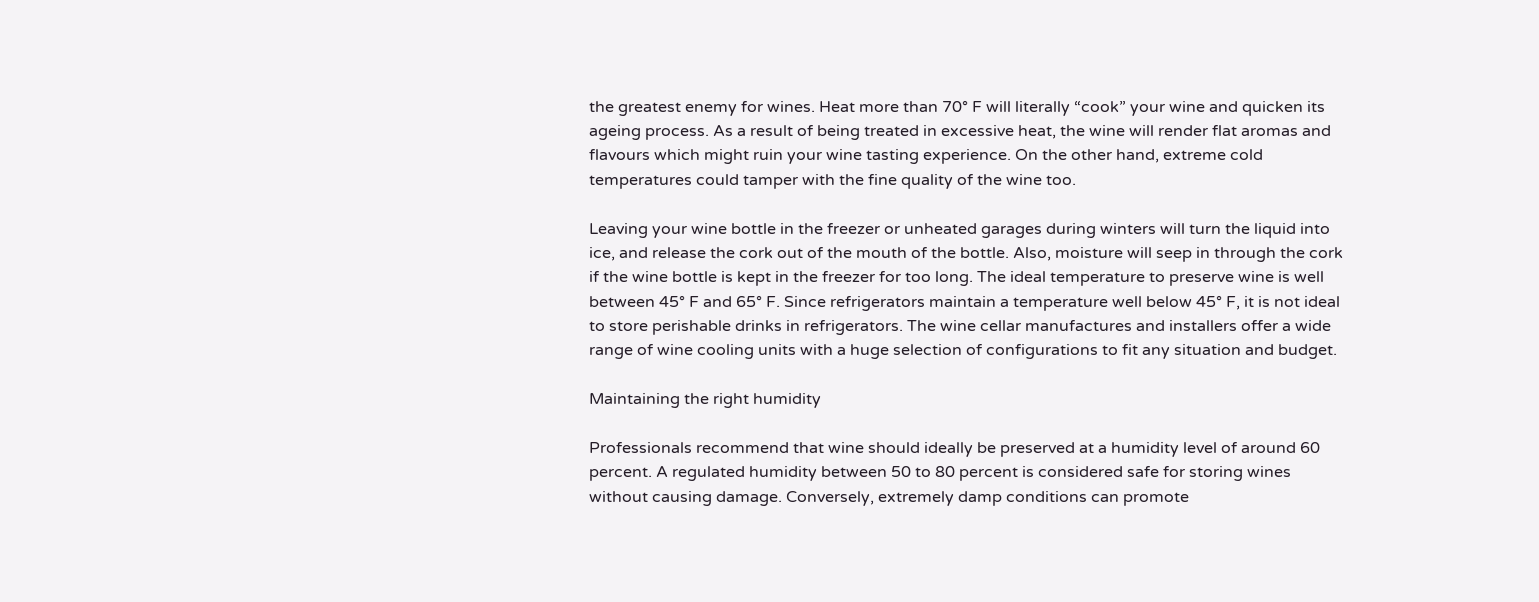the greatest enemy for wines. Heat more than 70° F will literally “cook” your wine and quicken its ageing process. As a result of being treated in excessive heat, the wine will render flat aromas and flavours which might ruin your wine tasting experience. On the other hand, extreme cold temperatures could tamper with the fine quality of the wine too.

Leaving your wine bottle in the freezer or unheated garages during winters will turn the liquid into ice, and release the cork out of the mouth of the bottle. Also, moisture will seep in through the cork if the wine bottle is kept in the freezer for too long. The ideal temperature to preserve wine is well between 45° F and 65° F. Since refrigerators maintain a temperature well below 45° F, it is not ideal to store perishable drinks in refrigerators. The wine cellar manufactures and installers offer a wide range of wine cooling units with a huge selection of configurations to fit any situation and budget.

Maintaining the right humidity

Professionals recommend that wine should ideally be preserved at a humidity level of around 60 percent. A regulated humidity between 50 to 80 percent is considered safe for storing wines without causing damage. Conversely, extremely damp conditions can promote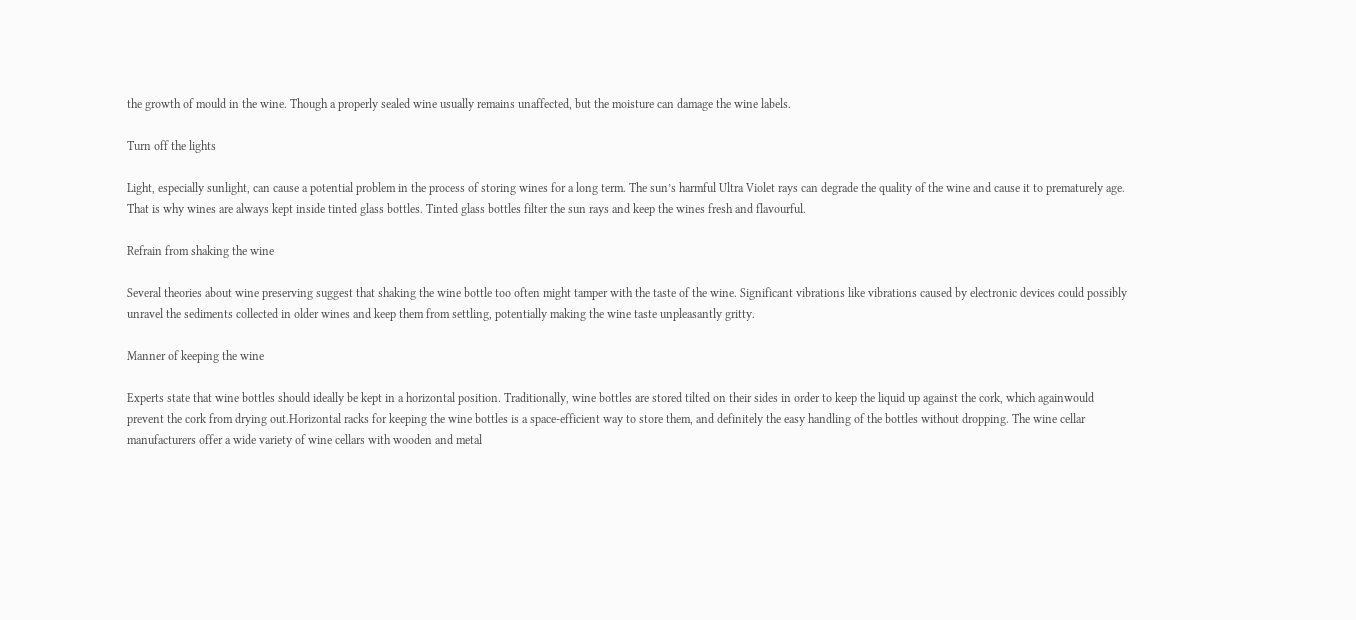the growth of mould in the wine. Though a properly sealed wine usually remains unaffected, but the moisture can damage the wine labels.

Turn off the lights

Light, especially sunlight, can cause a potential problem in the process of storing wines for a long term. The sun’s harmful Ultra Violet rays can degrade the quality of the wine and cause it to prematurely age. That is why wines are always kept inside tinted glass bottles. Tinted glass bottles filter the sun rays and keep the wines fresh and flavourful.

Refrain from shaking the wine

Several theories about wine preserving suggest that shaking the wine bottle too often might tamper with the taste of the wine. Significant vibrations like vibrations caused by electronic devices could possibly unravel the sediments collected in older wines and keep them from settling, potentially making the wine taste unpleasantly gritty.

Manner of keeping the wine

Experts state that wine bottles should ideally be kept in a horizontal position. Traditionally, wine bottles are stored tilted on their sides in order to keep the liquid up against the cork, which againwould prevent the cork from drying out.Horizontal racks for keeping the wine bottles is a space-efficient way to store them, and definitely the easy handling of the bottles without dropping. The wine cellar manufacturers offer a wide variety of wine cellars with wooden and metal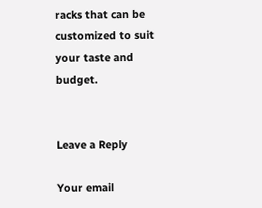racks that can be customized to suit your taste and budget.


Leave a Reply

Your email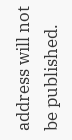address will not be published.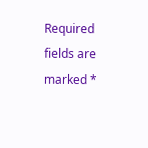Required fields are marked *